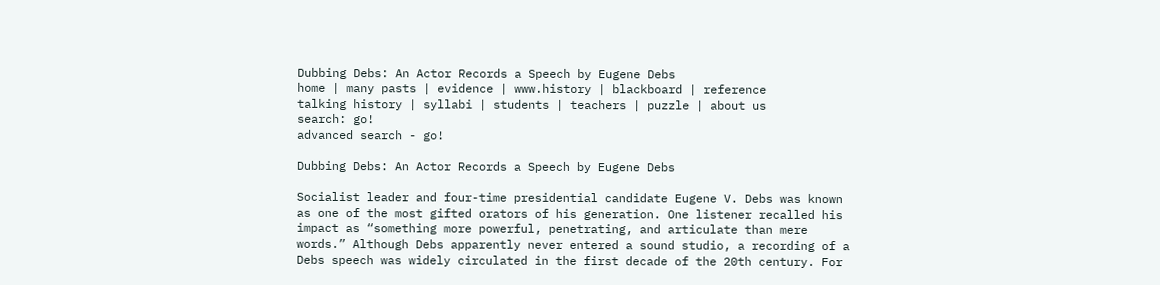Dubbing Debs: An Actor Records a Speech by Eugene Debs
home | many pasts | evidence | www.history | blackboard | reference
talking history | syllabi | students | teachers | puzzle | about us
search: go!
advanced search - go!

Dubbing Debs: An Actor Records a Speech by Eugene Debs

Socialist leader and four-time presidential candidate Eugene V. Debs was known as one of the most gifted orators of his generation. One listener recalled his impact as “something more powerful, penetrating, and articulate than mere words.” Although Debs apparently never entered a sound studio, a recording of a Debs speech was widely circulated in the first decade of the 20th century. For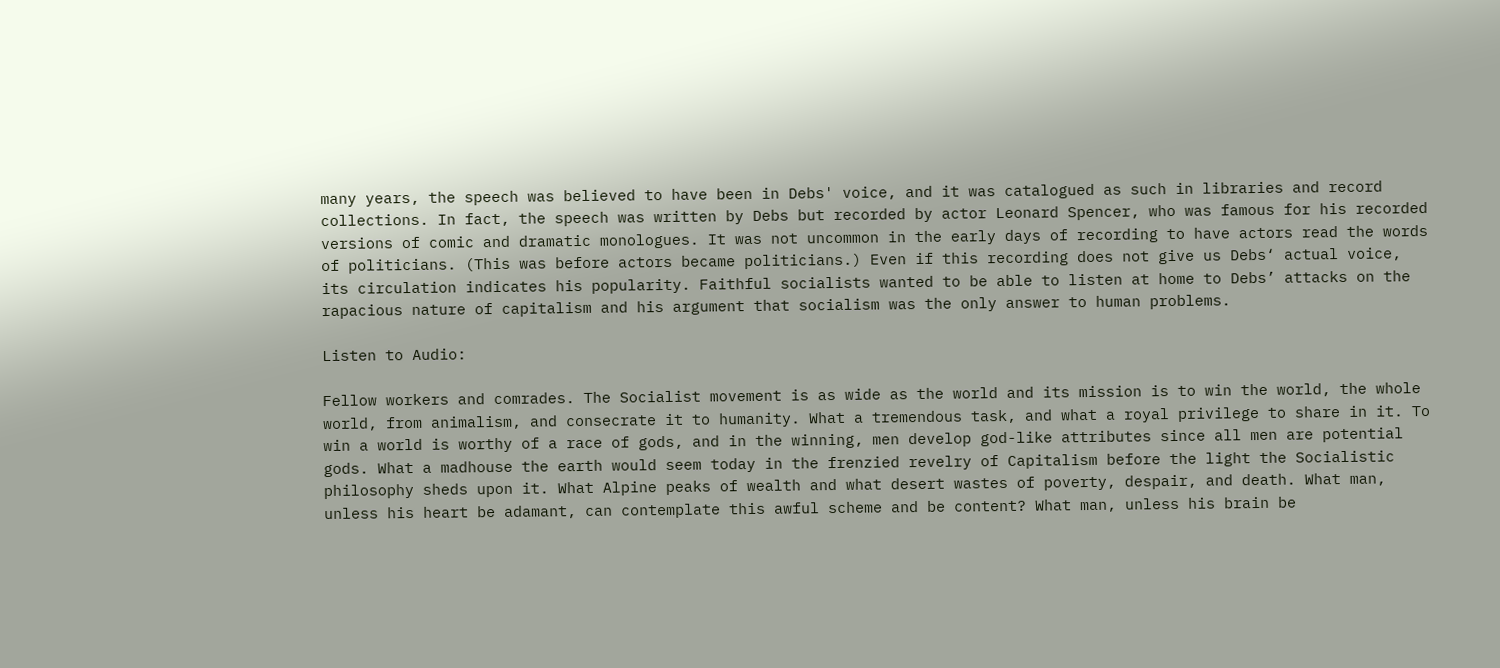many years, the speech was believed to have been in Debs' voice, and it was catalogued as such in libraries and record collections. In fact, the speech was written by Debs but recorded by actor Leonard Spencer, who was famous for his recorded versions of comic and dramatic monologues. It was not uncommon in the early days of recording to have actors read the words of politicians. (This was before actors became politicians.) Even if this recording does not give us Debs‘ actual voice, its circulation indicates his popularity. Faithful socialists wanted to be able to listen at home to Debs’ attacks on the rapacious nature of capitalism and his argument that socialism was the only answer to human problems.

Listen to Audio:

Fellow workers and comrades. The Socialist movement is as wide as the world and its mission is to win the world, the whole world, from animalism, and consecrate it to humanity. What a tremendous task, and what a royal privilege to share in it. To win a world is worthy of a race of gods, and in the winning, men develop god-like attributes since all men are potential gods. What a madhouse the earth would seem today in the frenzied revelry of Capitalism before the light the Socialistic philosophy sheds upon it. What Alpine peaks of wealth and what desert wastes of poverty, despair, and death. What man, unless his heart be adamant, can contemplate this awful scheme and be content? What man, unless his brain be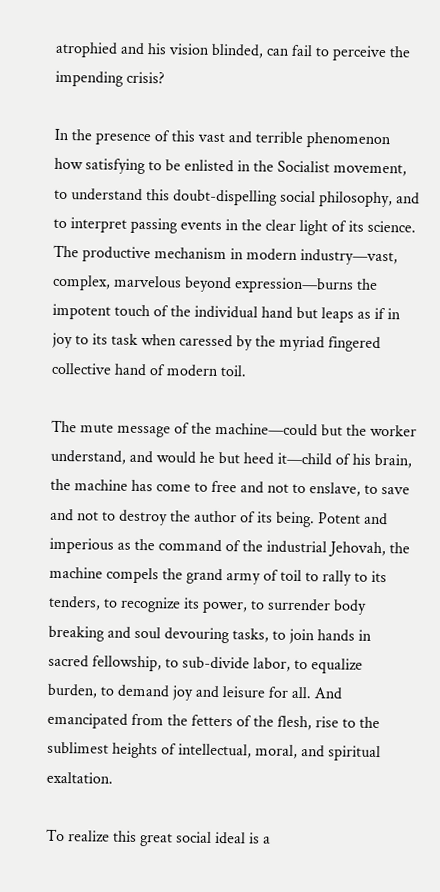atrophied and his vision blinded, can fail to perceive the impending crisis?

In the presence of this vast and terrible phenomenon how satisfying to be enlisted in the Socialist movement, to understand this doubt-dispelling social philosophy, and to interpret passing events in the clear light of its science. The productive mechanism in modern industry—vast, complex, marvelous beyond expression—burns the impotent touch of the individual hand but leaps as if in joy to its task when caressed by the myriad fingered collective hand of modern toil.

The mute message of the machine—could but the worker understand, and would he but heed it—child of his brain, the machine has come to free and not to enslave, to save and not to destroy the author of its being. Potent and imperious as the command of the industrial Jehovah, the machine compels the grand army of toil to rally to its tenders, to recognize its power, to surrender body breaking and soul devouring tasks, to join hands in sacred fellowship, to sub-divide labor, to equalize burden, to demand joy and leisure for all. And emancipated from the fetters of the flesh, rise to the sublimest heights of intellectual, moral, and spiritual exaltation.

To realize this great social ideal is a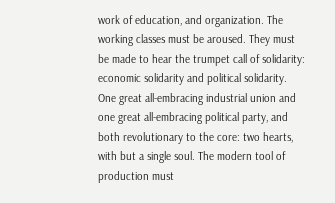work of education, and organization. The working classes must be aroused. They must be made to hear the trumpet call of solidarity: economic solidarity and political solidarity. One great all-embracing industrial union and one great all-embracing political party, and both revolutionary to the core: two hearts, with but a single soul. The modern tool of production must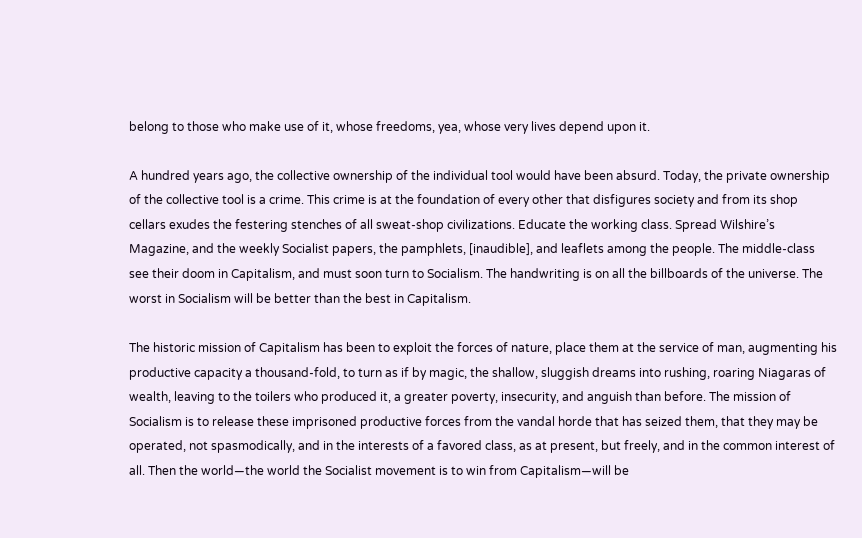belong to those who make use of it, whose freedoms, yea, whose very lives depend upon it.

A hundred years ago, the collective ownership of the individual tool would have been absurd. Today, the private ownership of the collective tool is a crime. This crime is at the foundation of every other that disfigures society and from its shop cellars exudes the festering stenches of all sweat-shop civilizations. Educate the working class. Spread Wilshire’s Magazine, and the weekly Socialist papers, the pamphlets, [inaudible], and leaflets among the people. The middle-class see their doom in Capitalism, and must soon turn to Socialism. The handwriting is on all the billboards of the universe. The worst in Socialism will be better than the best in Capitalism.

The historic mission of Capitalism has been to exploit the forces of nature, place them at the service of man, augmenting his productive capacity a thousand-fold, to turn as if by magic, the shallow, sluggish dreams into rushing, roaring Niagaras of wealth, leaving to the toilers who produced it, a greater poverty, insecurity, and anguish than before. The mission of Socialism is to release these imprisoned productive forces from the vandal horde that has seized them, that they may be operated, not spasmodically, and in the interests of a favored class, as at present, but freely, and in the common interest of all. Then the world—the world the Socialist movement is to win from Capitalism—will be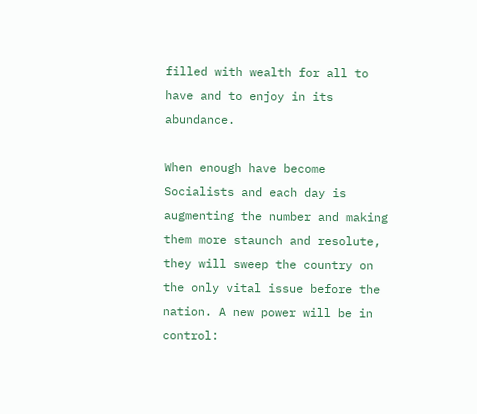filled with wealth for all to have and to enjoy in its abundance.

When enough have become Socialists and each day is augmenting the number and making them more staunch and resolute, they will sweep the country on the only vital issue before the nation. A new power will be in control: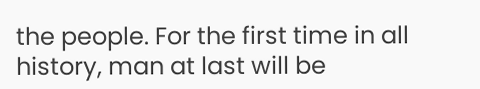the people. For the first time in all history, man at last will be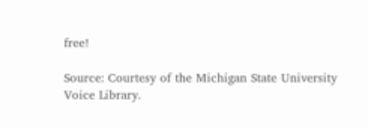free!

Source: Courtesy of the Michigan State University Voice Library.